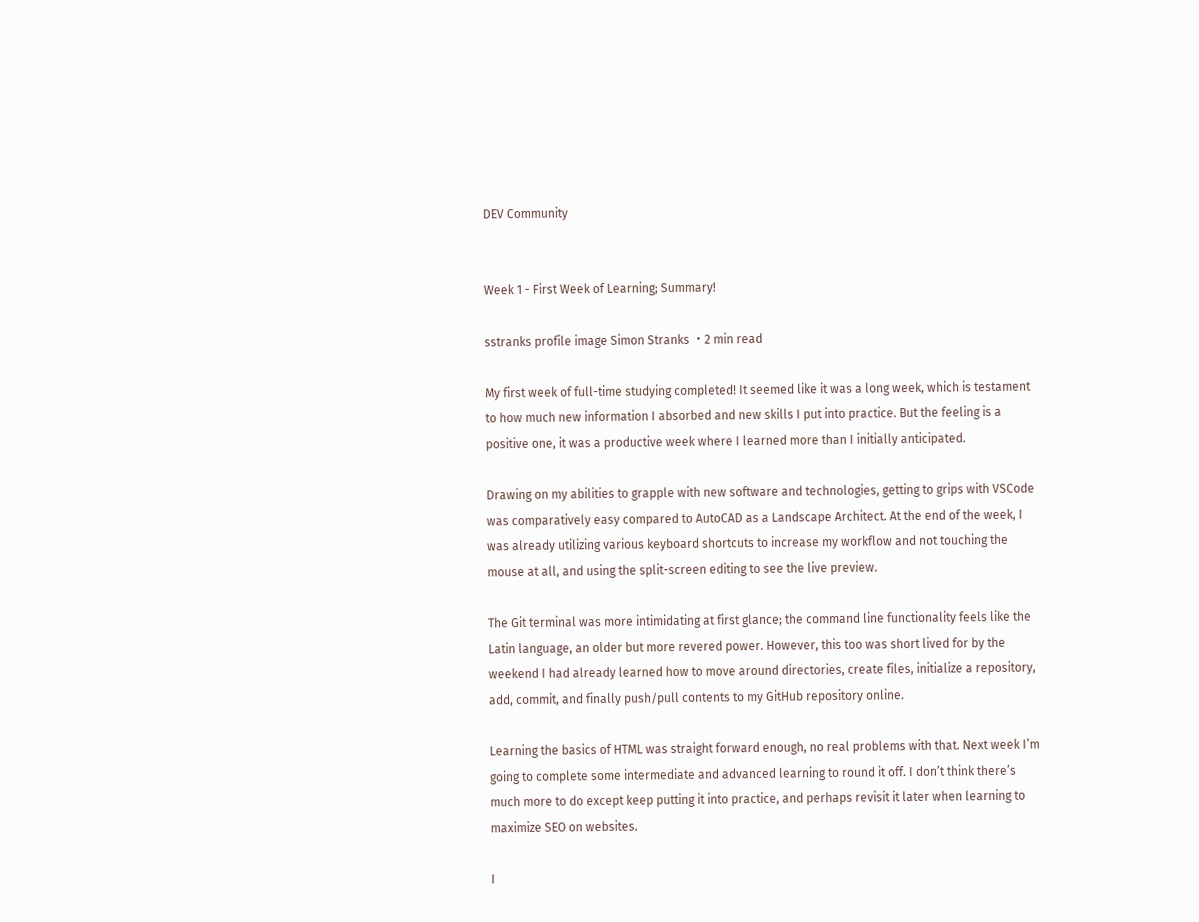DEV Community


Week 1 - First Week of Learning; Summary!

sstranks profile image Simon Stranks ・2 min read

My first week of full-time studying completed! It seemed like it was a long week, which is testament to how much new information I absorbed and new skills I put into practice. But the feeling is a positive one, it was a productive week where I learned more than I initially anticipated.

Drawing on my abilities to grapple with new software and technologies, getting to grips with VSCode was comparatively easy compared to AutoCAD as a Landscape Architect. At the end of the week, I was already utilizing various keyboard shortcuts to increase my workflow and not touching the mouse at all, and using the split-screen editing to see the live preview.

The Git terminal was more intimidating at first glance; the command line functionality feels like the Latin language, an older but more revered power. However, this too was short lived for by the weekend I had already learned how to move around directories, create files, initialize a repository, add, commit, and finally push/pull contents to my GitHub repository online.

Learning the basics of HTML was straight forward enough, no real problems with that. Next week I’m going to complete some intermediate and advanced learning to round it off. I don’t think there’s much more to do except keep putting it into practice, and perhaps revisit it later when learning to maximize SEO on websites.

I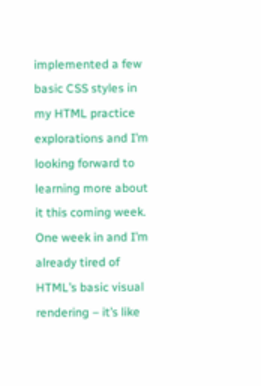implemented a few basic CSS styles in my HTML practice explorations and I’m looking forward to learning more about it this coming week. One week in and I’m already tired of HTML’s basic visual rendering – it’s like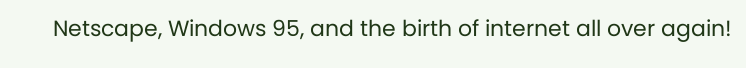Netscape, Windows 95, and the birth of internet all over again!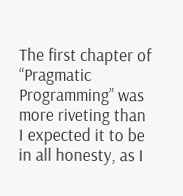The first chapter of “Pragmatic Programming” was more riveting than I expected it to be in all honesty, as I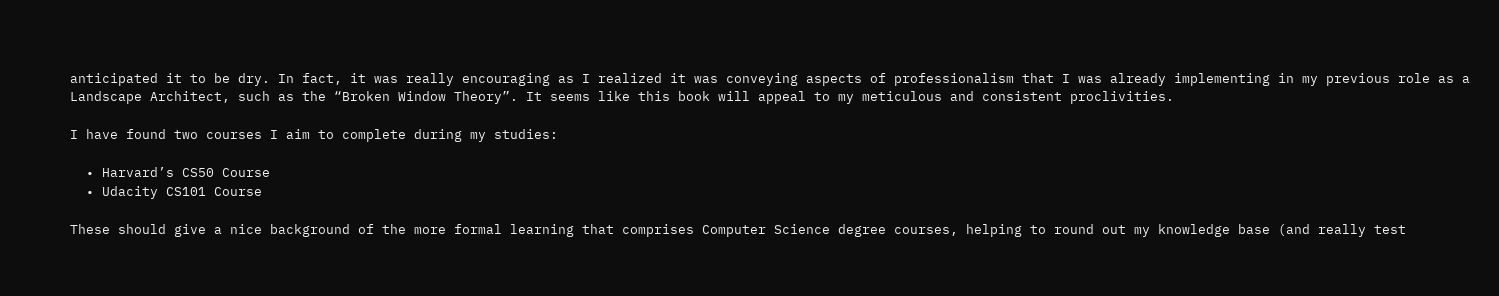anticipated it to be dry. In fact, it was really encouraging as I realized it was conveying aspects of professionalism that I was already implementing in my previous role as a Landscape Architect, such as the “Broken Window Theory”. It seems like this book will appeal to my meticulous and consistent proclivities.

I have found two courses I aim to complete during my studies:

  • Harvard’s CS50 Course
  • Udacity CS101 Course

These should give a nice background of the more formal learning that comprises Computer Science degree courses, helping to round out my knowledge base (and really test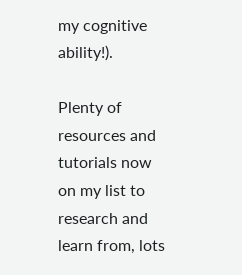my cognitive ability!).

Plenty of resources and tutorials now on my list to research and learn from, lots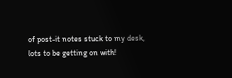of post-it notes stuck to my desk, lots to be getting on with!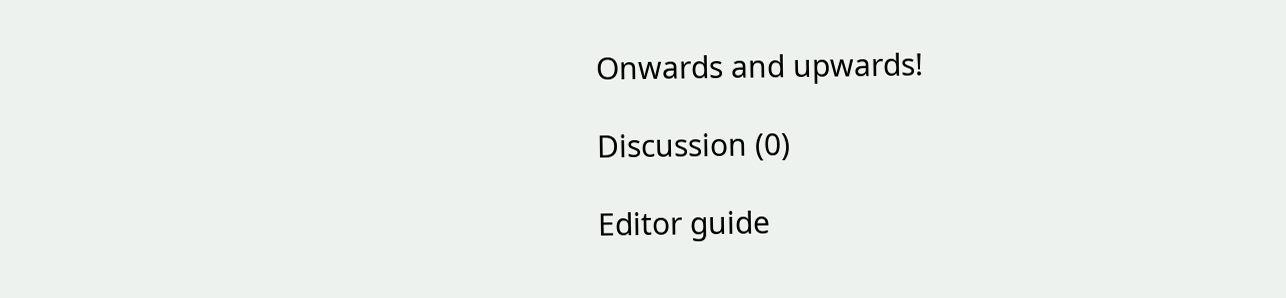Onwards and upwards!

Discussion (0)

Editor guide